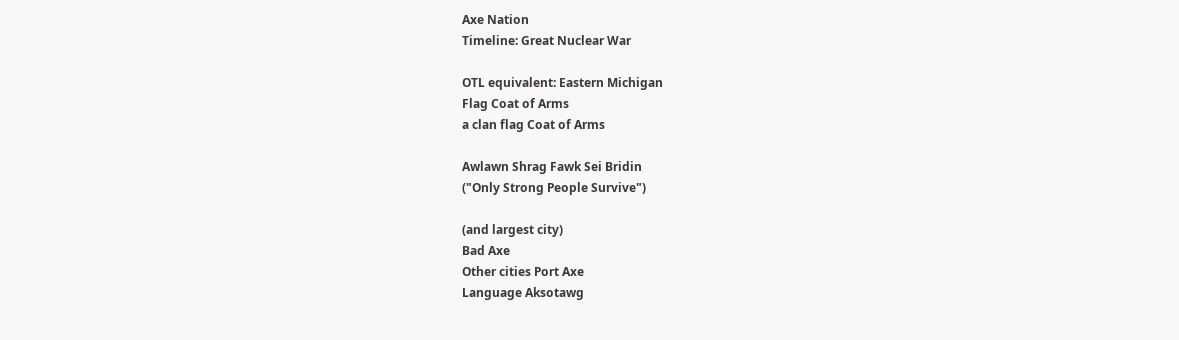Axe Nation
Timeline: Great Nuclear War

OTL equivalent: Eastern Michigan
Flag Coat of Arms
a clan flag Coat of Arms

Awlawn Shrag Fawk Sei Bridin
("Only Strong People Survive")

(and largest city)
Bad Axe
Other cities Port Axe
Language Aksotawg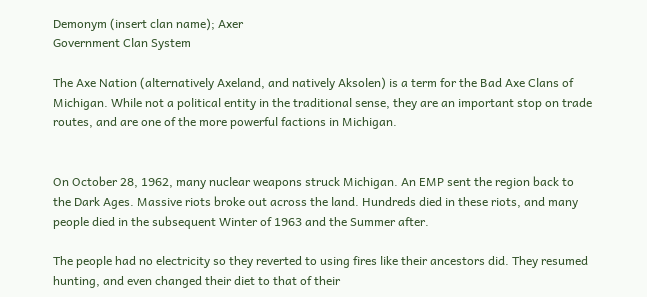Demonym (insert clan name); Axer
Government Clan System

The Axe Nation (alternatively Axeland, and natively Aksolen) is a term for the Bad Axe Clans of Michigan. While not a political entity in the traditional sense, they are an important stop on trade routes, and are one of the more powerful factions in Michigan.


On October 28, 1962, many nuclear weapons struck Michigan. An EMP sent the region back to the Dark Ages. Massive riots broke out across the land. Hundreds died in these riots, and many people died in the subsequent Winter of 1963 and the Summer after.

The people had no electricity so they reverted to using fires like their ancestors did. They resumed hunting, and even changed their diet to that of their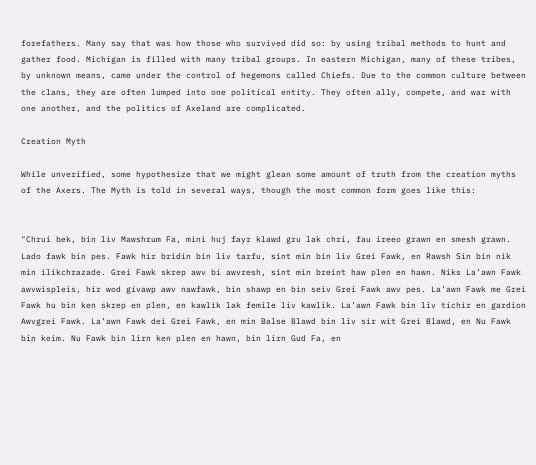forefathers. Many say that was how those who survived did so: by using tribal methods to hunt and gather food. Michigan is filled with many tribal groups. In eastern Michigan, many of these tribes, by unknown means, came under the control of hegemons called Chiefs. Due to the common culture between the clans, they are often lumped into one political entity. They often ally, compete, and war with one another, and the politics of Axeland are complicated.

Creation Myth

While unverified, some hypothesize that we might glean some amount of truth from the creation myths of the Axers. The Myth is told in several ways, though the most common form goes like this:


"Chrui bek, bin liv Mawshrum Fa, mini huj fayr klawd gru lak chri, fau ireeo grawn en smesh grawn. Lado fawk bin pes. Fawk hir bridin bin liv tarfu, sint min bin liv Grei Fawk, en Rawsh Sin bin nik min ilikchrazade. Grei Fawk skrep awv bi awvresh, sint min breint haw plen en hawn. Niks La’awn Fawk awvwispleis, hir wod givawp awv nawfawk, bin shawp en bin seiv Grei Fawk awv pes. La’awn Fawk me Grei Fawk hu bin ken skrep en plen, en kawlik lak femile liv kawlik. La’awn Fawk bin liv tichir en gardion Awvgrei Fawk. La’awn Fawk dei Grei Fawk, en min Balse Blawd bin liv sir wit Grei Blawd, en Nu Fawk bin keim. Nu Fawk bin lirn ken plen en hawn, bin lirn Gud Fa, en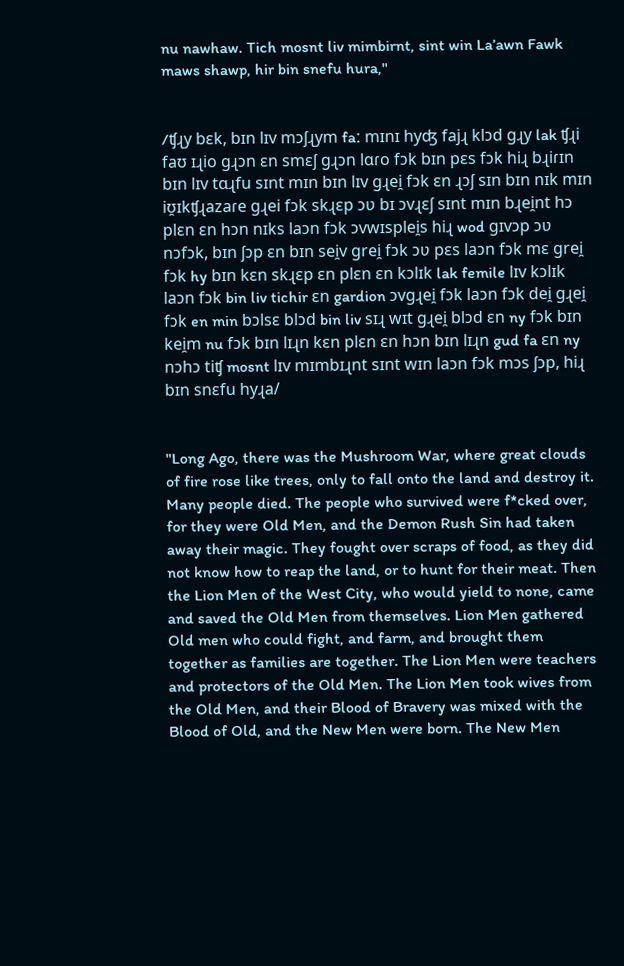nu nawhaw. Tich mosnt liv mimbirnt, sint win La’awn Fawk maws shawp, hir bin snefu hura,"


/ʧɻy bɛk, bɪn lɪv mɔʃɻym faː mɪnɪ hyʤ fajɻ klɔd gɻy lak ʧɻi faʊ ɪɻio gɻɔn ɛn smɛʃ gɻɔn lɑɾo fɔk bɪn pɛs fɔk hiɻ bɻiɾɪn bɪn lɪv tɑɻfu sɪnt mɪn bɪn lɪv gɻei̯ fɔk ɛn ɻɔʃ sɪn bɪn nɪk mɪn iʊ̯ɪkʧɻazaɾe gɻei fɔk skɻɛp ɔʋ bɪ ɔvɻɛʃ sɪnt mɪn bɻei̯nt hɔ plɛn ɛn hɔn nɪks laɔn fɔk ɔvwɪsplei̯s hiɻ wod gɪvɔp ɔʋ nɔfɔk, bɪn ʃɔp ɛn bɪn sei̯v grei̯ fɔk ɔʋ pɛs laɔn fɔk mɛ grei̯ fɔk hy bɪn kɛn skɻɛp ɛn plɛn ɛn kɔlɪk lak femile lɪv kɔlɪk laɔn fɔk bin liv tichir ɛn gardion ɔvgɻei̯ fɔk laɔn fɔk dei̯ gɻei̯ fɔk en min bɔlsɛ blɔd bin liv sɪɻ wɪt gɻei̯ blɔd ɛn ny fɔk bɪn kei̯m nu fɔk bɪn lɪɻn kɛn plɛn ɛn hɔn bɪn lɪɻn gud fa ɛn ny nɔhɔ tiʧ mosnt lɪv mɪmbɪɻnt sɪnt wɪn laɔn fɔk mɔs ʃɔp, hiɻ bɪn snɛfu hyɻa/


"Long Ago, there was the Mushroom War, where great clouds of fire rose like trees, only to fall onto the land and destroy it. Many people died. The people who survived were f*cked over, for they were Old Men, and the Demon Rush Sin had taken away their magic. They fought over scraps of food, as they did not know how to reap the land, or to hunt for their meat. Then the Lion Men of the West City, who would yield to none, came and saved the Old Men from themselves. Lion Men gathered Old men who could fight, and farm, and brought them together as families are together. The Lion Men were teachers and protectors of the Old Men. The Lion Men took wives from the Old Men, and their Blood of Bravery was mixed with the Blood of Old, and the New Men were born. The New Men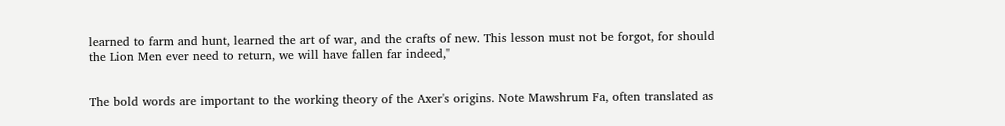learned to farm and hunt, learned the art of war, and the crafts of new. This lesson must not be forgot, for should the Lion Men ever need to return, we will have fallen far indeed,"


The bold words are important to the working theory of the Axer's origins. Note Mawshrum Fa, often translated as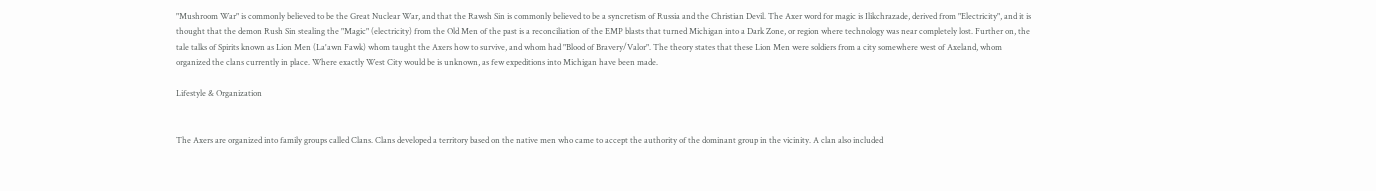"Mushroom War" is commonly believed to be the Great Nuclear War, and that the Rawsh Sin is commonly believed to be a syncretism of Russia and the Christian Devil. The Axer word for magic is Ilikchrazade, derived from "Electricity", and it is thought that the demon Rush Sin stealing the "Magic" (electricity) from the Old Men of the past is a reconciliation of the EMP blasts that turned Michigan into a Dark Zone, or region where technology was near completely lost. Further on, the tale talks of Spirits known as Lion Men (La'awn Fawk) whom taught the Axers how to survive, and whom had "Blood of Bravery/Valor". The theory states that these Lion Men were soldiers from a city somewhere west of Axeland, whom organized the clans currently in place. Where exactly West City would be is unknown, as few expeditions into Michigan have been made.

Lifestyle & Organization


The Axers are organized into family groups called Clans. Clans developed a territory based on the native men who came to accept the authority of the dominant group in the vicinity. A clan also included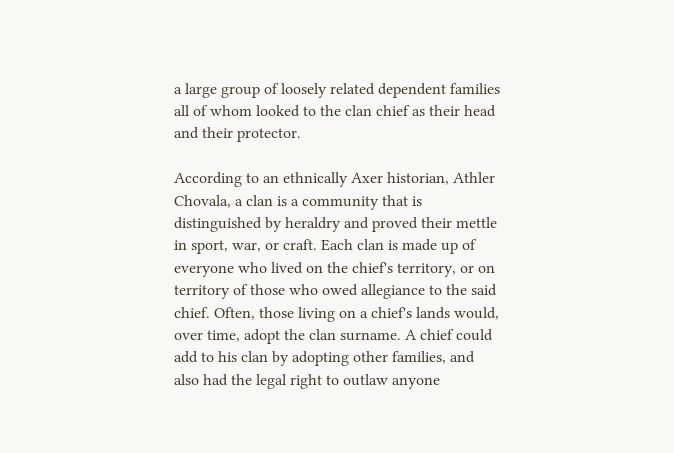a large group of loosely related dependent families all of whom looked to the clan chief as their head and their protector.

According to an ethnically Axer historian, Athler Chovala, a clan is a community that is distinguished by heraldry and proved their mettle in sport, war, or craft. Each clan is made up of everyone who lived on the chief's territory, or on territory of those who owed allegiance to the said chief. Often, those living on a chief's lands would, over time, adopt the clan surname. A chief could add to his clan by adopting other families, and also had the legal right to outlaw anyone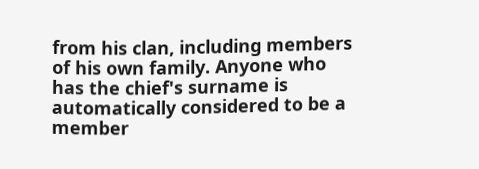from his clan, including members of his own family. Anyone who has the chief's surname is automatically considered to be a member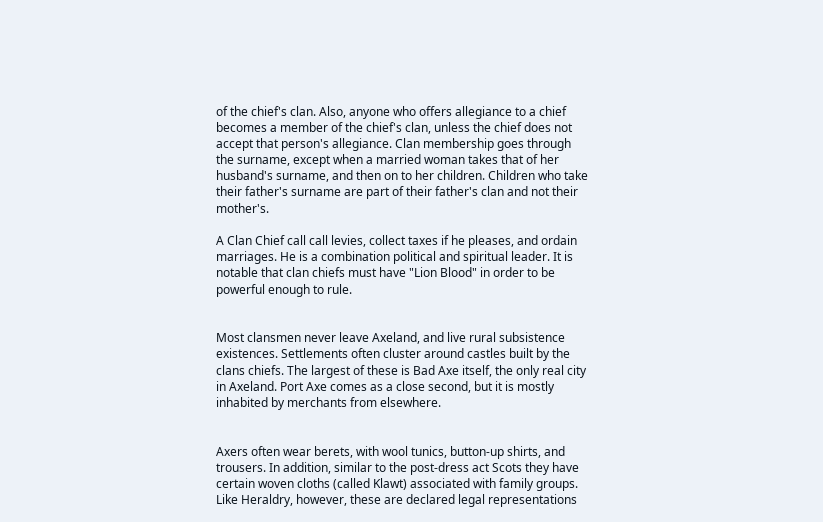of the chief's clan. Also, anyone who offers allegiance to a chief becomes a member of the chief's clan, unless the chief does not accept that person's allegiance. Clan membership goes through the surname, except when a married woman takes that of her husband's surname, and then on to her children. Children who take their father's surname are part of their father's clan and not their mother's.

A Clan Chief call call levies, collect taxes if he pleases, and ordain marriages. He is a combination political and spiritual leader. It is notable that clan chiefs must have "Lion Blood" in order to be powerful enough to rule.


Most clansmen never leave Axeland, and live rural subsistence existences. Settlements often cluster around castles built by the clans chiefs. The largest of these is Bad Axe itself, the only real city in Axeland. Port Axe comes as a close second, but it is mostly inhabited by merchants from elsewhere.


Axers often wear berets, with wool tunics, button-up shirts, and trousers. In addition, similar to the post-dress act Scots they have certain woven cloths (called Klawt) associated with family groups. Like Heraldry, however, these are declared legal representations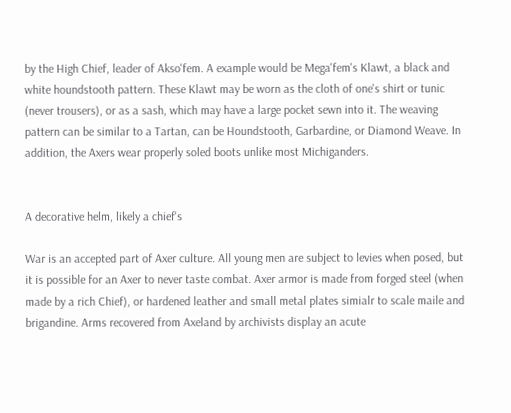by the High Chief, leader of Akso'fem. A example would be Mega'fem's Klawt, a black and white houndstooth pattern. These Klawt may be worn as the cloth of one's shirt or tunic (never trousers), or as a sash, which may have a large pocket sewn into it. The weaving pattern can be similar to a Tartan, can be Houndstooth, Garbardine, or Diamond Weave. In addition, the Axers wear properly soled boots unlike most Michiganders.


A decorative helm, likely a chief's

War is an accepted part of Axer culture. All young men are subject to levies when posed, but it is possible for an Axer to never taste combat. Axer armor is made from forged steel (when made by a rich Chief), or hardened leather and small metal plates simialr to scale maile and brigandine. Arms recovered from Axeland by archivists display an acute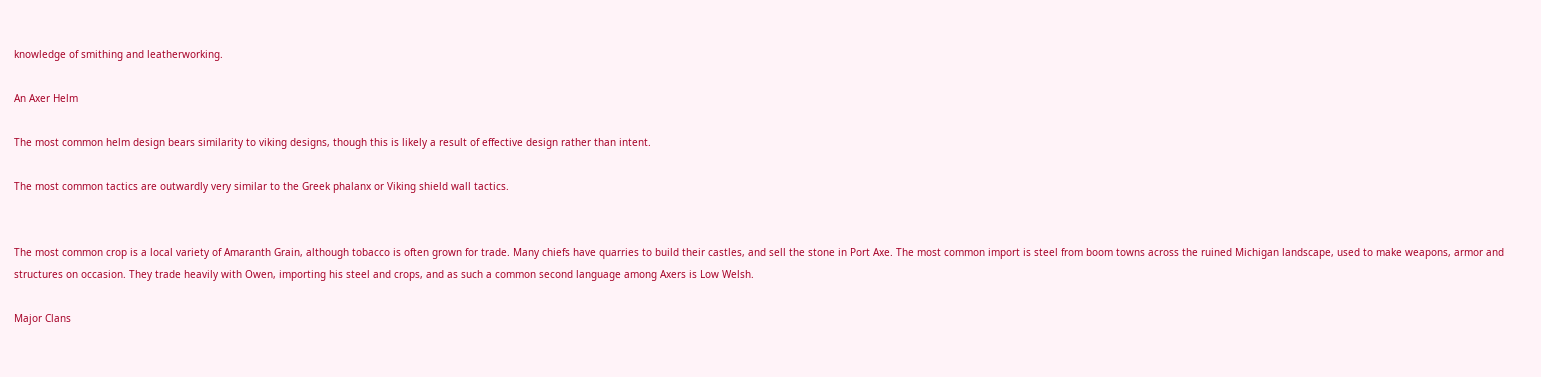knowledge of smithing and leatherworking.

An Axer Helm

The most common helm design bears similarity to viking designs, though this is likely a result of effective design rather than intent.

The most common tactics are outwardly very similar to the Greek phalanx or Viking shield wall tactics.


The most common crop is a local variety of Amaranth Grain, although tobacco is often grown for trade. Many chiefs have quarries to build their castles, and sell the stone in Port Axe. The most common import is steel from boom towns across the ruined Michigan landscape, used to make weapons, armor and structures on occasion. They trade heavily with Owen, importing his steel and crops, and as such a common second language among Axers is Low Welsh.

Major Clans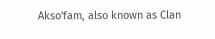Akso'fam, also known as Clan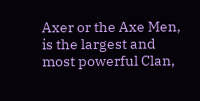Axer or the Axe Men, is the largest and most powerful Clan,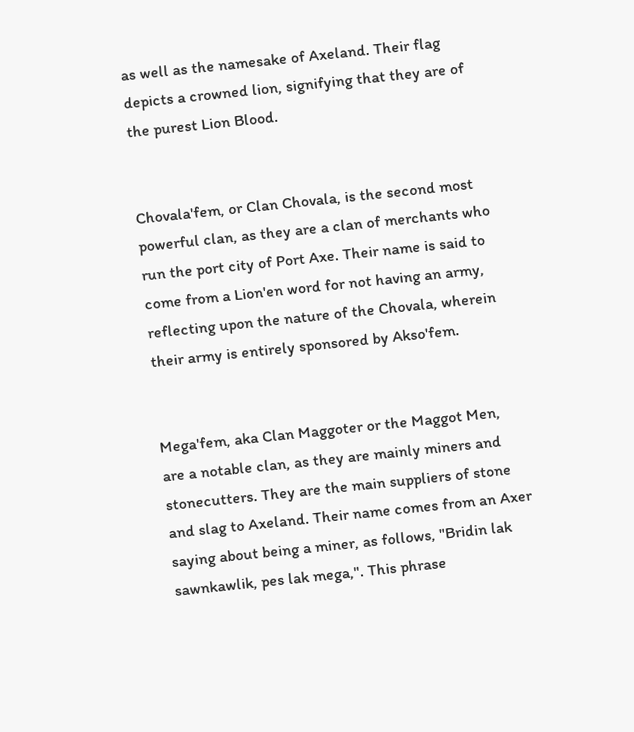as well as the namesake of Axeland. Their flag depicts a crowned lion, signifying that they are of the purest Lion Blood.


Chovala'fem, or Clan Chovala, is the second most powerful clan, as they are a clan of merchants who run the port city of Port Axe. Their name is said to come from a Lion'en word for not having an army, reflecting upon the nature of the Chovala, wherein their army is entirely sponsored by Akso'fem.


Mega'fem, aka Clan Maggoter or the Maggot Men, are a notable clan, as they are mainly miners and stonecutters. They are the main suppliers of stone and slag to Axeland. Their name comes from an Axer saying about being a miner, as follows, "Bridin lak sawnkawlik, pes lak mega,". This phrase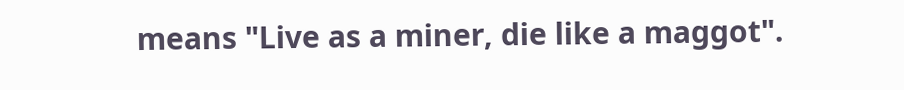means "Live as a miner, die like a maggot".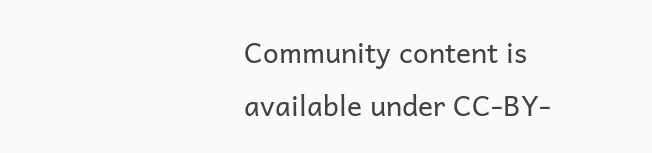Community content is available under CC-BY-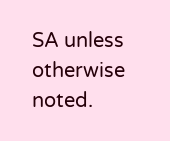SA unless otherwise noted.